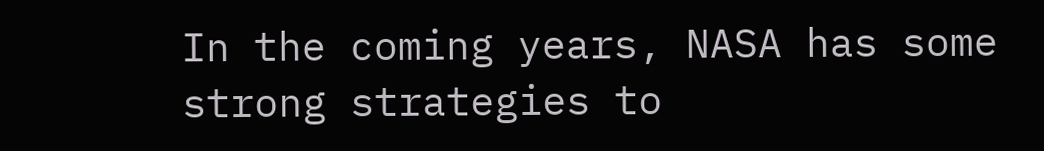In the coming years, NASA has some strong strategies to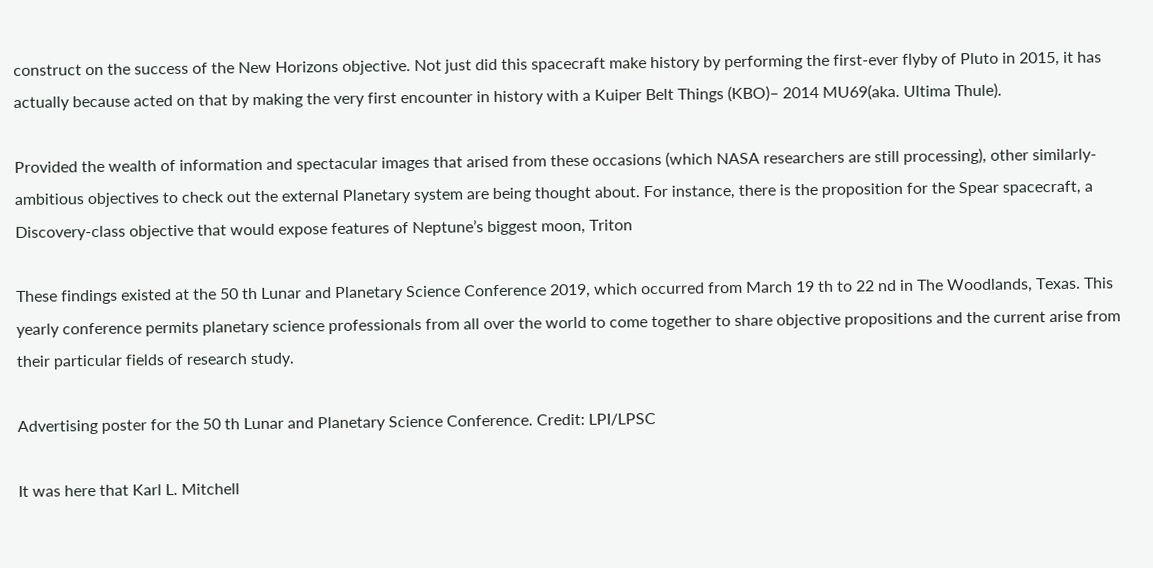construct on the success of the New Horizons objective. Not just did this spacecraft make history by performing the first-ever flyby of Pluto in 2015, it has actually because acted on that by making the very first encounter in history with a Kuiper Belt Things (KBO)– 2014 MU69(aka. Ultima Thule).

Provided the wealth of information and spectacular images that arised from these occasions (which NASA researchers are still processing), other similarly-ambitious objectives to check out the external Planetary system are being thought about. For instance, there is the proposition for the Spear spacecraft, a Discovery-class objective that would expose features of Neptune’s biggest moon, Triton

These findings existed at the 50 th Lunar and Planetary Science Conference 2019, which occurred from March 19 th to 22 nd in The Woodlands, Texas. This yearly conference permits planetary science professionals from all over the world to come together to share objective propositions and the current arise from their particular fields of research study.

Advertising poster for the 50 th Lunar and Planetary Science Conference. Credit: LPI/LPSC

It was here that Karl L. Mitchell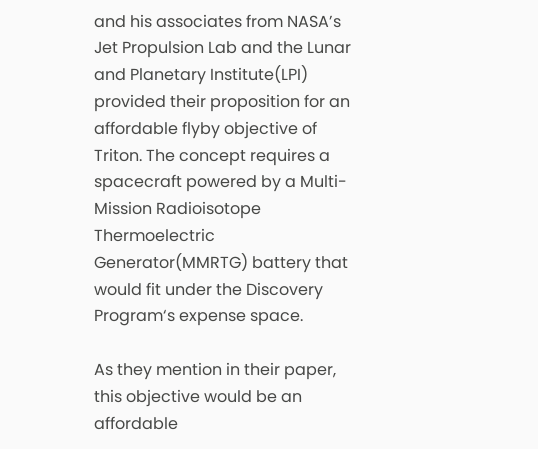and his associates from NASA’s Jet Propulsion Lab and the Lunar and Planetary Institute(LPI) provided their proposition for an affordable flyby objective of Triton. The concept requires a spacecraft powered by a Multi-Mission Radioisotope Thermoelectric Generator(MMRTG) battery that would fit under the Discovery Program‘s expense space.

As they mention in their paper, this objective would be an affordable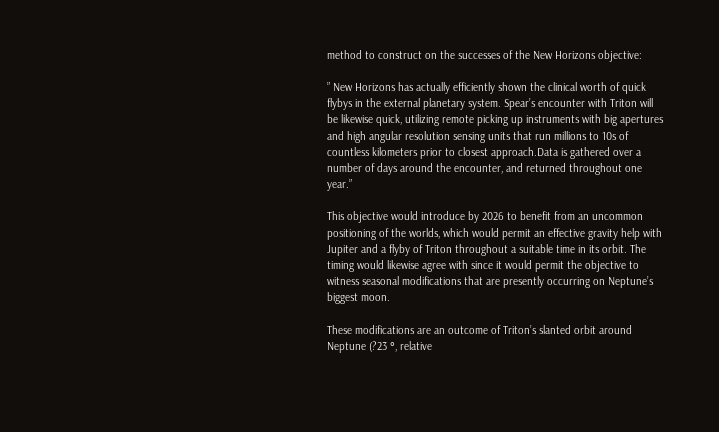method to construct on the successes of the New Horizons objective:

” New Horizons has actually efficiently shown the clinical worth of quick flybys in the external planetary system. Spear’s encounter with Triton will be likewise quick, utilizing remote picking up instruments with big apertures and high angular resolution sensing units that run millions to 10s of countless kilometers prior to closest approach.Data is gathered over a number of days around the encounter, and returned throughout one year.”

This objective would introduce by 2026 to benefit from an uncommon positioning of the worlds, which would permit an effective gravity help with Jupiter and a flyby of Triton throughout a suitable time in its orbit. The timing would likewise agree with since it would permit the objective to witness seasonal modifications that are presently occurring on Neptune’s biggest moon.

These modifications are an outcome of Triton’s slanted orbit around Neptune (?23 °, relative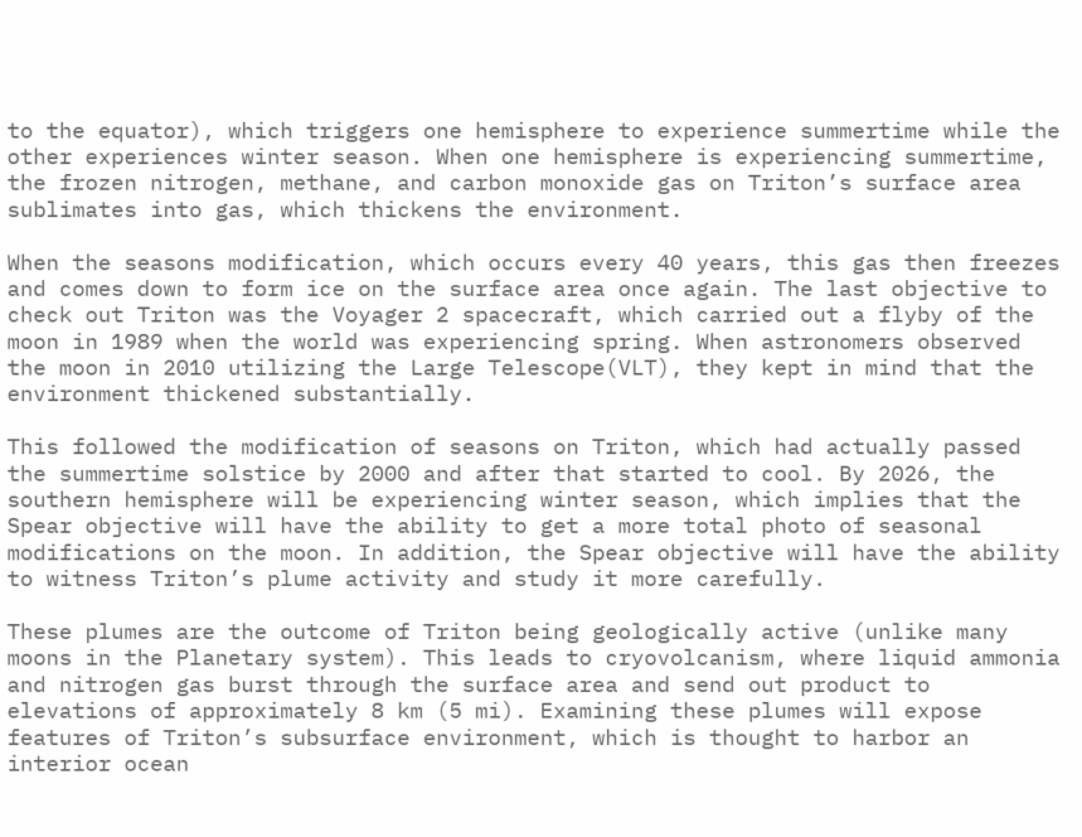to the equator), which triggers one hemisphere to experience summertime while the other experiences winter season. When one hemisphere is experiencing summertime, the frozen nitrogen, methane, and carbon monoxide gas on Triton’s surface area sublimates into gas, which thickens the environment.

When the seasons modification, which occurs every 40 years, this gas then freezes and comes down to form ice on the surface area once again. The last objective to check out Triton was the Voyager 2 spacecraft, which carried out a flyby of the moon in 1989 when the world was experiencing spring. When astronomers observed the moon in 2010 utilizing the Large Telescope(VLT), they kept in mind that the environment thickened substantially.

This followed the modification of seasons on Triton, which had actually passed the summertime solstice by 2000 and after that started to cool. By 2026, the southern hemisphere will be experiencing winter season, which implies that the Spear objective will have the ability to get a more total photo of seasonal modifications on the moon. In addition, the Spear objective will have the ability to witness Triton’s plume activity and study it more carefully.

These plumes are the outcome of Triton being geologically active (unlike many moons in the Planetary system). This leads to cryovolcanism, where liquid ammonia and nitrogen gas burst through the surface area and send out product to elevations of approximately 8 km (5 mi). Examining these plumes will expose features of Triton’s subsurface environment, which is thought to harbor an interior ocean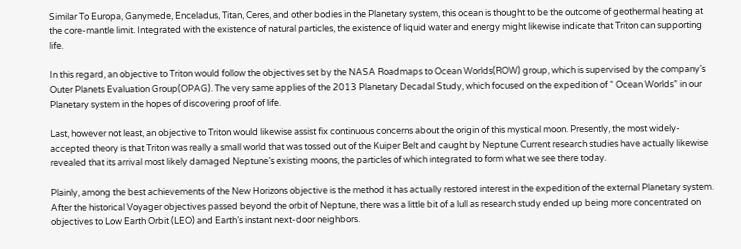Similar To Europa, Ganymede, Enceladus, Titan, Ceres, and other bodies in the Planetary system, this ocean is thought to be the outcome of geothermal heating at the core-mantle limit. Integrated with the existence of natural particles, the existence of liquid water and energy might likewise indicate that Triton can supporting life.

In this regard, an objective to Triton would follow the objectives set by the NASA Roadmaps to Ocean Worlds(ROW) group, which is supervised by the company’s Outer Planets Evaluation Group(OPAG). The very same applies of the 2013 Planetary Decadal Study, which focused on the expedition of “ Ocean Worlds” in our Planetary system in the hopes of discovering proof of life.

Last, however not least, an objective to Triton would likewise assist fix continuous concerns about the origin of this mystical moon. Presently, the most widely-accepted theory is that Triton was really a small world that was tossed out of the Kuiper Belt and caught by Neptune Current research studies have actually likewise revealed that its arrival most likely damaged Neptune’s existing moons, the particles of which integrated to form what we see there today.

Plainly, among the best achievements of the New Horizons objective is the method it has actually restored interest in the expedition of the external Planetary system. After the historical Voyager objectives passed beyond the orbit of Neptune, there was a little bit of a lull as research study ended up being more concentrated on objectives to Low Earth Orbit (LEO) and Earth’s instant next-door neighbors.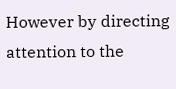However by directing attention to the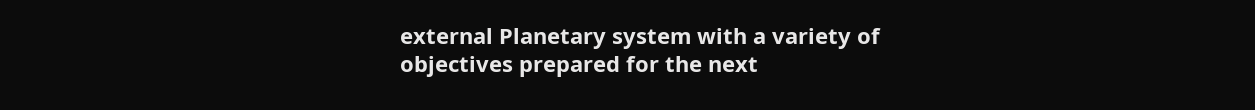external Planetary system with a variety of objectives prepared for the next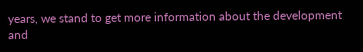years, we stand to get more information about the development and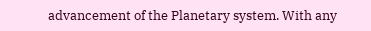advancement of the Planetary system. With any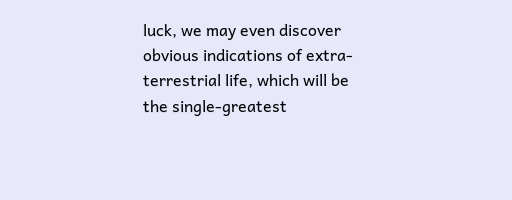luck, we may even discover obvious indications of extra-terrestrial life, which will be the single-greatest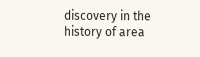discovery in the history of area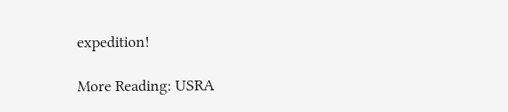expedition!

More Reading: USRA